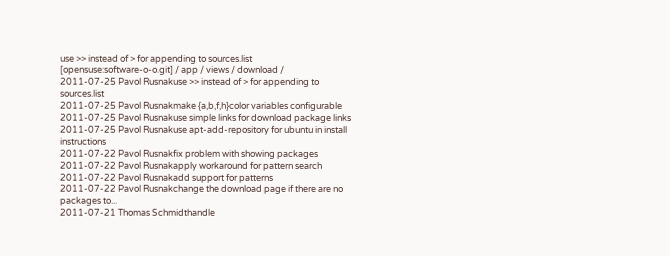use >> instead of > for appending to sources.list
[opensuse:software-o-o.git] / app / views / download /
2011-07-25 Pavol Rusnakuse >> instead of > for appending to sources.list
2011-07-25 Pavol Rusnakmake {a,b,f,h}color variables configurable
2011-07-25 Pavol Rusnakuse simple links for download package links
2011-07-25 Pavol Rusnakuse apt-add-repository for ubuntu in install instructions
2011-07-22 Pavol Rusnakfix problem with showing packages
2011-07-22 Pavol Rusnakapply workaround for pattern search
2011-07-22 Pavol Rusnakadd support for patterns
2011-07-22 Pavol Rusnakchange the download page if there are no packages to...
2011-07-21 Thomas Schmidthandle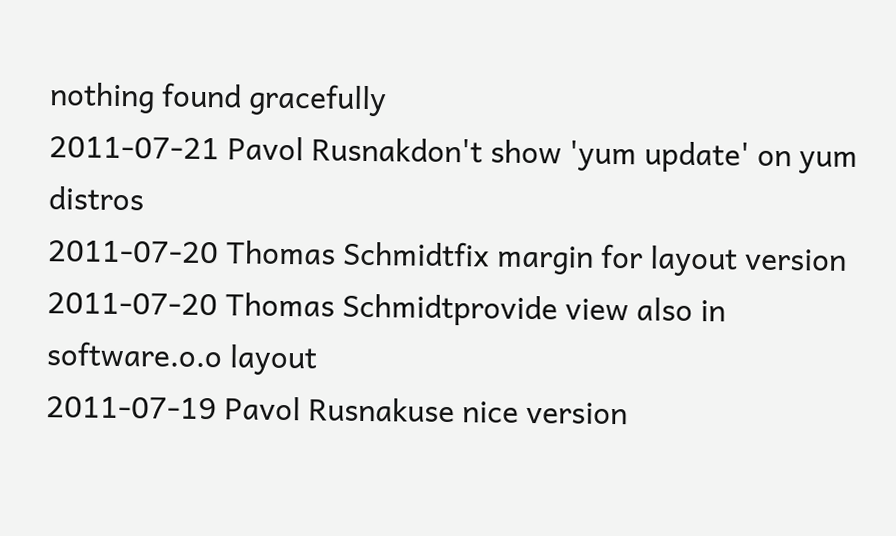nothing found gracefully
2011-07-21 Pavol Rusnakdon't show 'yum update' on yum distros
2011-07-20 Thomas Schmidtfix margin for layout version
2011-07-20 Thomas Schmidtprovide view also in software.o.o layout
2011-07-19 Pavol Rusnakuse nice version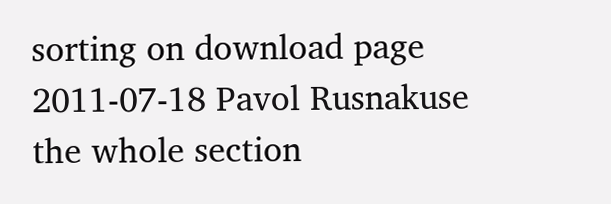sorting on download page
2011-07-18 Pavol Rusnakuse the whole section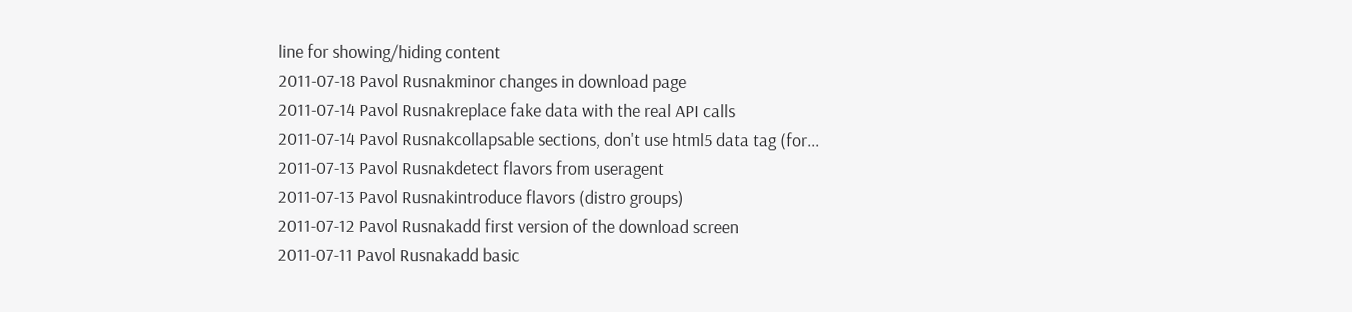line for showing/hiding content
2011-07-18 Pavol Rusnakminor changes in download page
2011-07-14 Pavol Rusnakreplace fake data with the real API calls
2011-07-14 Pavol Rusnakcollapsable sections, don't use html5 data tag (for...
2011-07-13 Pavol Rusnakdetect flavors from useragent
2011-07-13 Pavol Rusnakintroduce flavors (distro groups)
2011-07-12 Pavol Rusnakadd first version of the download screen
2011-07-11 Pavol Rusnakadd basic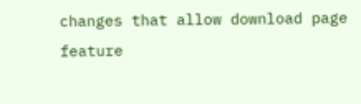changes that allow download page feature